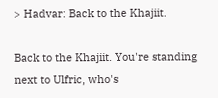> Hadvar: Back to the Khajiit.

Back to the Khajiit. You're standing next to Ulfric, who's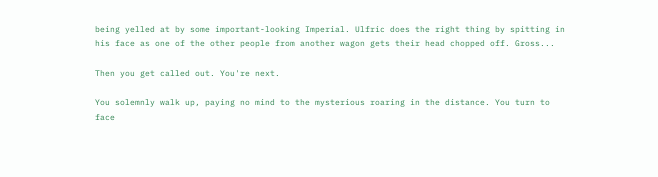being yelled at by some important-looking Imperial. Ulfric does the right thing by spitting in his face as one of the other people from another wagon gets their head chopped off. Gross...

Then you get called out. You're next.

You solemnly walk up, paying no mind to the mysterious roaring in the distance. You turn to face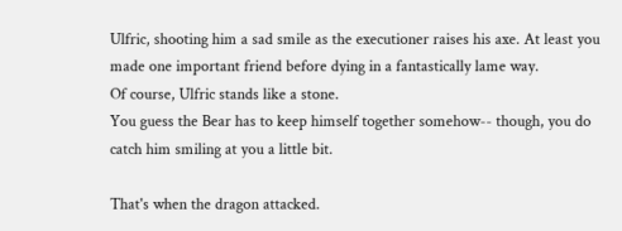Ulfric, shooting him a sad smile as the executioner raises his axe. At least you made one important friend before dying in a fantastically lame way.
Of course, Ulfric stands like a stone.
You guess the Bear has to keep himself together somehow-- though, you do catch him smiling at you a little bit.

That's when the dragon attacked.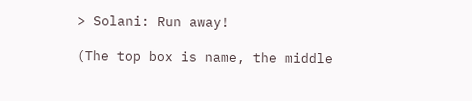> Solani: Run away!

(The top box is name, the middle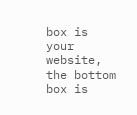box is your website, the bottom box is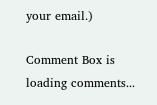your email.)

Comment Box is loading comments...